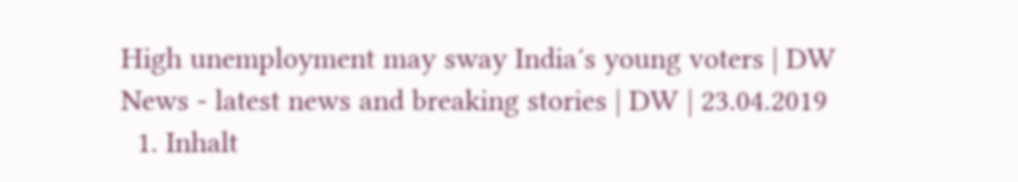High unemployment may sway India′s young voters | DW News - latest news and breaking stories | DW | 23.04.2019
  1. Inhalt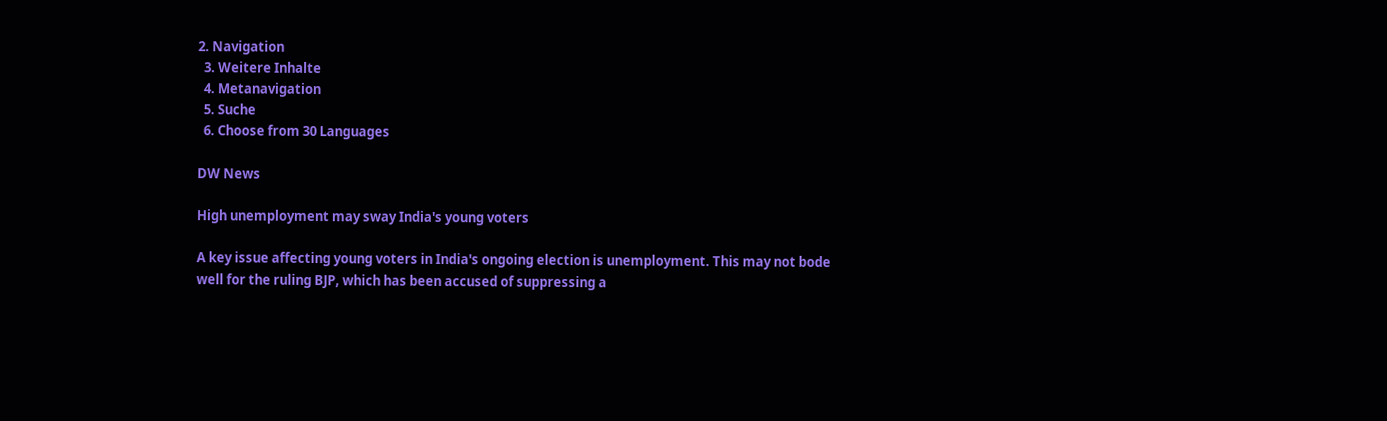2. Navigation
  3. Weitere Inhalte
  4. Metanavigation
  5. Suche
  6. Choose from 30 Languages

DW News

High unemployment may sway India's young voters

A key issue affecting young voters in India's ongoing election is unemployment. This may not bode well for the ruling BJP, which has been accused of suppressing a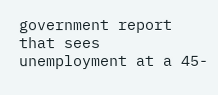government report that sees unemployment at a 45-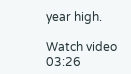year high.

Watch video 03:26